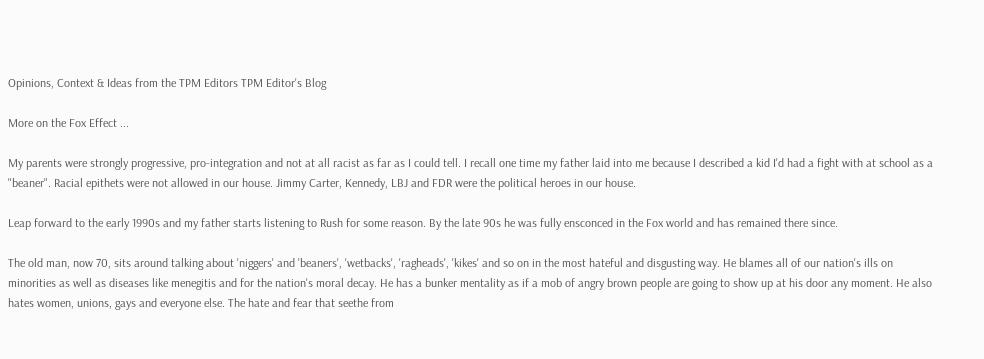Opinions, Context & Ideas from the TPM Editors TPM Editor's Blog

More on the Fox Effect ...

My parents were strongly progressive, pro-integration and not at all racist as far as I could tell. I recall one time my father laid into me because I described a kid I'd had a fight with at school as a "beaner". Racial epithets were not allowed in our house. Jimmy Carter, Kennedy, LBJ and FDR were the political heroes in our house.

Leap forward to the early 1990s and my father starts listening to Rush for some reason. By the late 90s he was fully ensconced in the Fox world and has remained there since.

The old man, now 70, sits around talking about 'niggers' and 'beaners', 'wetbacks', 'ragheads', 'kikes' and so on in the most hateful and disgusting way. He blames all of our nation's ills on minorities as well as diseases like menegitis and for the nation's moral decay. He has a bunker mentality as if a mob of angry brown people are going to show up at his door any moment. He also hates women, unions, gays and everyone else. The hate and fear that seethe from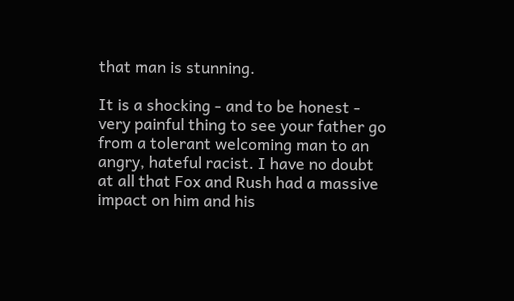that man is stunning.

It is a shocking - and to be honest - very painful thing to see your father go from a tolerant welcoming man to an angry, hateful racist. I have no doubt at all that Fox and Rush had a massive impact on him and his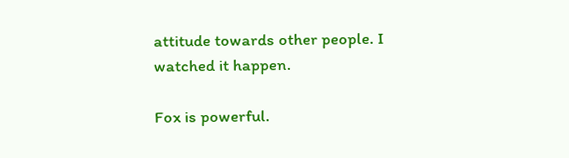attitude towards other people. I watched it happen.

Fox is powerful.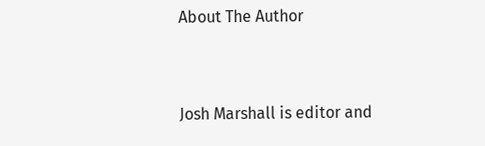About The Author


Josh Marshall is editor and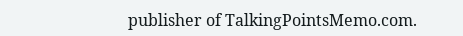publisher of TalkingPointsMemo.com.